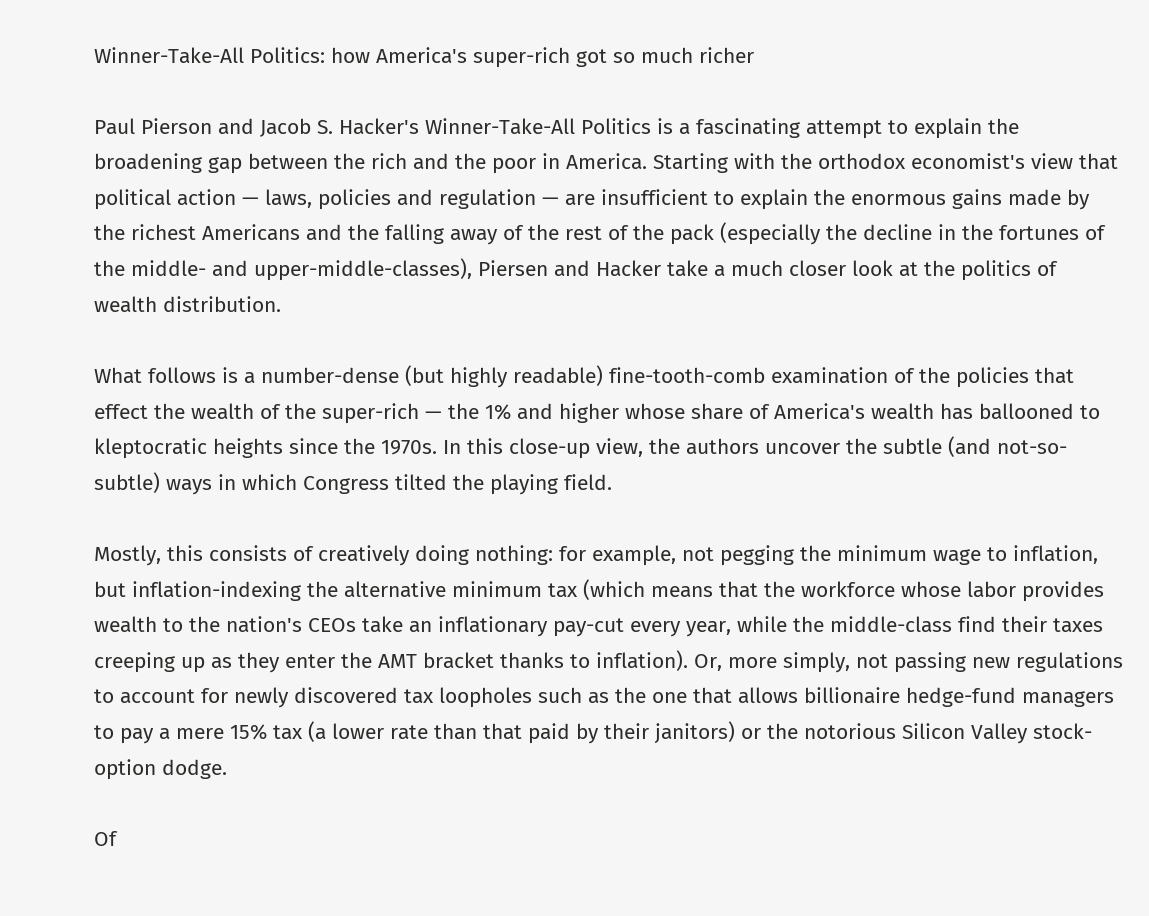Winner-Take-All Politics: how America's super-rich got so much richer

Paul Pierson and Jacob S. Hacker's Winner-Take-All Politics is a fascinating attempt to explain the broadening gap between the rich and the poor in America. Starting with the orthodox economist's view that political action — laws, policies and regulation — are insufficient to explain the enormous gains made by the richest Americans and the falling away of the rest of the pack (especially the decline in the fortunes of the middle- and upper-middle-classes), Piersen and Hacker take a much closer look at the politics of wealth distribution.

What follows is a number-dense (but highly readable) fine-tooth-comb examination of the policies that effect the wealth of the super-rich — the 1% and higher whose share of America's wealth has ballooned to kleptocratic heights since the 1970s. In this close-up view, the authors uncover the subtle (and not-so-subtle) ways in which Congress tilted the playing field.

Mostly, this consists of creatively doing nothing: for example, not pegging the minimum wage to inflation, but inflation-indexing the alternative minimum tax (which means that the workforce whose labor provides wealth to the nation's CEOs take an inflationary pay-cut every year, while the middle-class find their taxes creeping up as they enter the AMT bracket thanks to inflation). Or, more simply, not passing new regulations to account for newly discovered tax loopholes such as the one that allows billionaire hedge-fund managers to pay a mere 15% tax (a lower rate than that paid by their janitors) or the notorious Silicon Valley stock-option dodge.

Of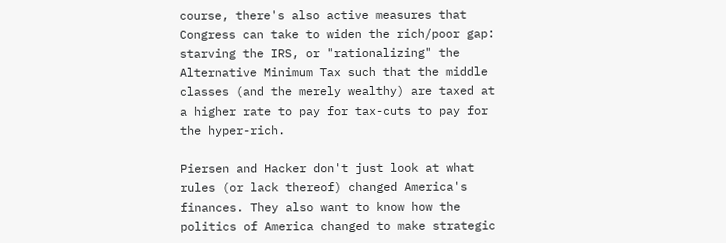course, there's also active measures that Congress can take to widen the rich/poor gap: starving the IRS, or "rationalizing" the Alternative Minimum Tax such that the middle classes (and the merely wealthy) are taxed at a higher rate to pay for tax-cuts to pay for the hyper-rich.

Piersen and Hacker don't just look at what rules (or lack thereof) changed America's finances. They also want to know how the politics of America changed to make strategic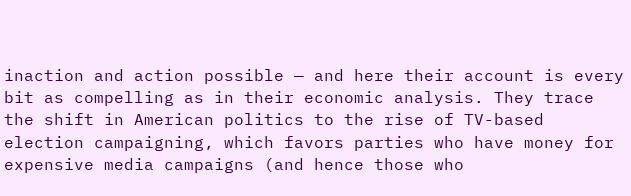inaction and action possible — and here their account is every bit as compelling as in their economic analysis. They trace the shift in American politics to the rise of TV-based election campaigning, which favors parties who have money for expensive media campaigns (and hence those who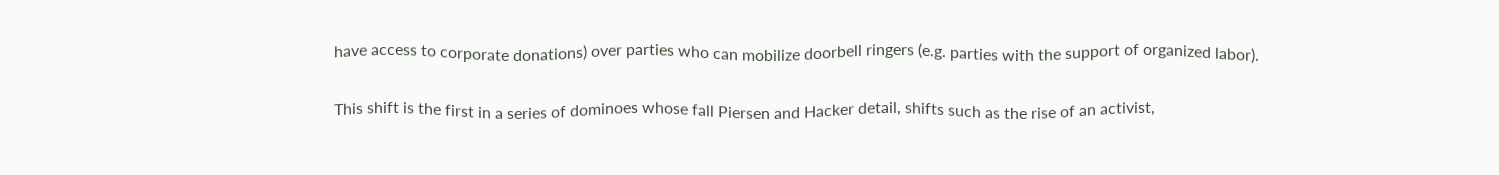have access to corporate donations) over parties who can mobilize doorbell ringers (e.g. parties with the support of organized labor).

This shift is the first in a series of dominoes whose fall Piersen and Hacker detail, shifts such as the rise of an activist,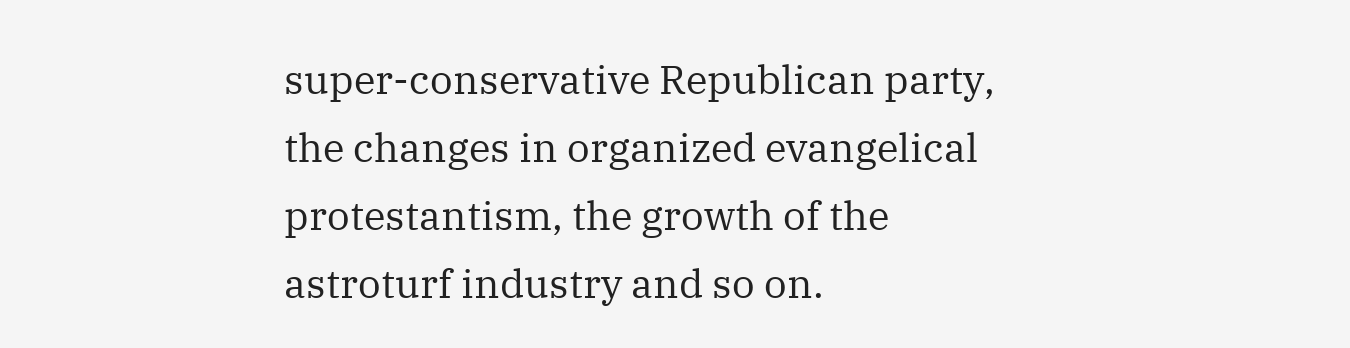super-conservative Republican party, the changes in organized evangelical protestantism, the growth of the astroturf industry and so on.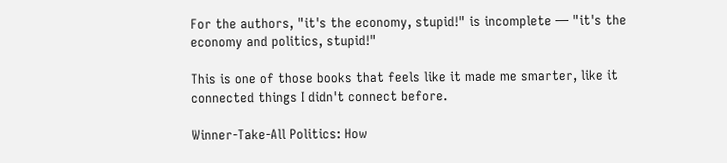For the authors, "it's the economy, stupid!" is incomplete — "it's the economy and politics, stupid!"

This is one of those books that feels like it made me smarter, like it connected things I didn't connect before.

Winner-Take-All Politics: How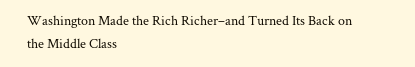Washington Made the Rich Richer–and Turned Its Back on the Middle Class